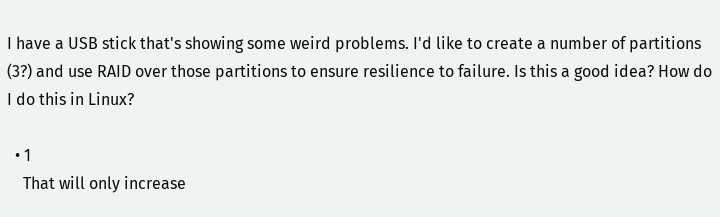I have a USB stick that's showing some weird problems. I'd like to create a number of partitions (3?) and use RAID over those partitions to ensure resilience to failure. Is this a good idea? How do I do this in Linux?

  • 1
    That will only increase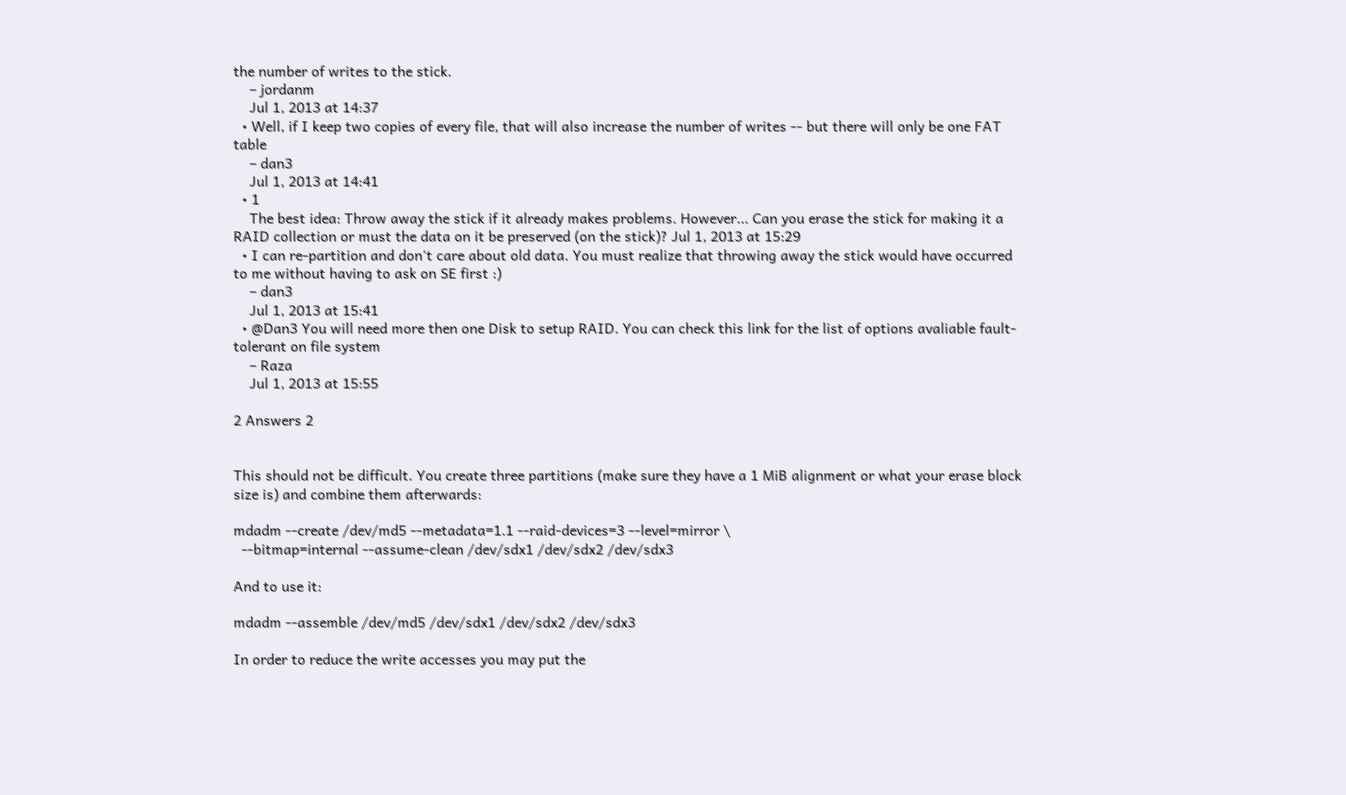the number of writes to the stick.
    – jordanm
    Jul 1, 2013 at 14:37
  • Well, if I keep two copies of every file, that will also increase the number of writes -- but there will only be one FAT table
    – dan3
    Jul 1, 2013 at 14:41
  • 1
    The best idea: Throw away the stick if it already makes problems. However... Can you erase the stick for making it a RAID collection or must the data on it be preserved (on the stick)? Jul 1, 2013 at 15:29
  • I can re-partition and don't care about old data. You must realize that throwing away the stick would have occurred to me without having to ask on SE first :)
    – dan3
    Jul 1, 2013 at 15:41
  • @Dan3 You will need more then one Disk to setup RAID. You can check this link for the list of options avaliable fault-tolerant on file system
    – Raza
    Jul 1, 2013 at 15:55

2 Answers 2


This should not be difficult. You create three partitions (make sure they have a 1 MiB alignment or what your erase block size is) and combine them afterwards:

mdadm --create /dev/md5 --metadata=1.1 --raid-devices=3 --level=mirror \
  --bitmap=internal --assume-clean /dev/sdx1 /dev/sdx2 /dev/sdx3

And to use it:

mdadm --assemble /dev/md5 /dev/sdx1 /dev/sdx2 /dev/sdx3

In order to reduce the write accesses you may put the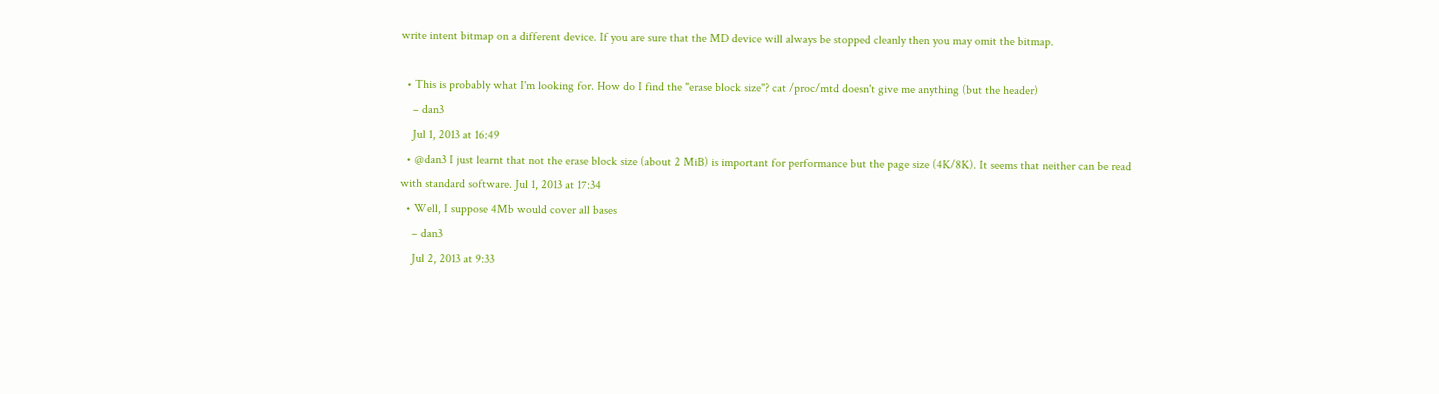write intent bitmap on a different device. If you are sure that the MD device will always be stopped cleanly then you may omit the bitmap.

  • This is probably what I'm looking for. How do I find the "erase block size"? cat /proc/mtd doesn't give me anything (but the header)
    – dan3
    Jul 1, 2013 at 16:49
  • @dan3 I just learnt that not the erase block size (about 2 MiB) is important for performance but the page size (4K/8K). It seems that neither can be read with standard software. Jul 1, 2013 at 17:34
  • Well, I suppose 4Mb would cover all bases
    – dan3
    Jul 2, 2013 at 9:33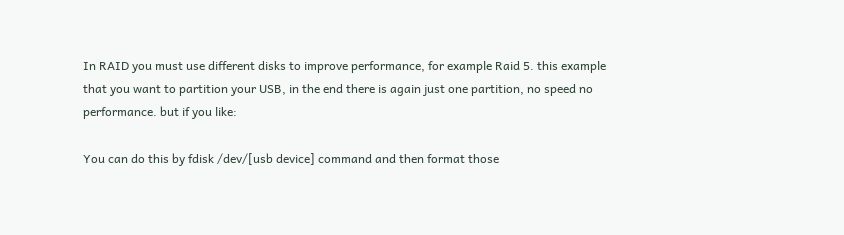In RAID you must use different disks to improve performance, for example Raid 5. this example that you want to partition your USB, in the end there is again just one partition, no speed no performance. but if you like:

You can do this by fdisk /dev/[usb device] command and then format those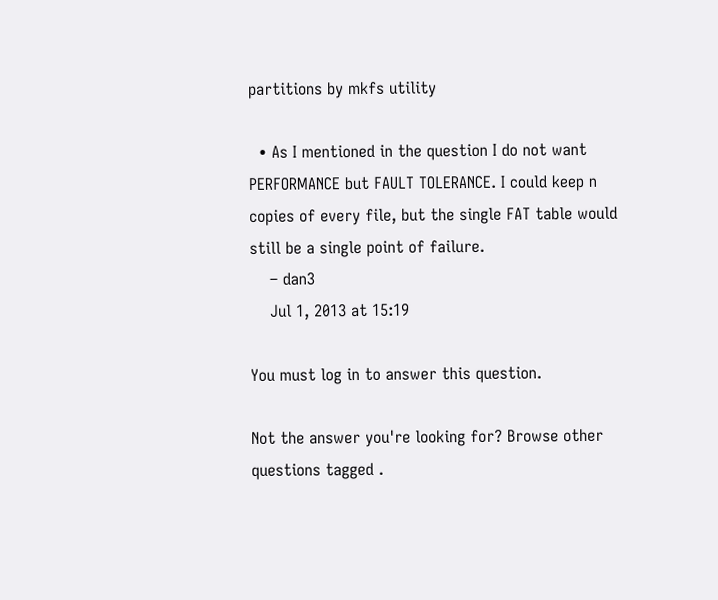partitions by mkfs utility

  • As I mentioned in the question I do not want PERFORMANCE but FAULT TOLERANCE. I could keep n copies of every file, but the single FAT table would still be a single point of failure.
    – dan3
    Jul 1, 2013 at 15:19

You must log in to answer this question.

Not the answer you're looking for? Browse other questions tagged .